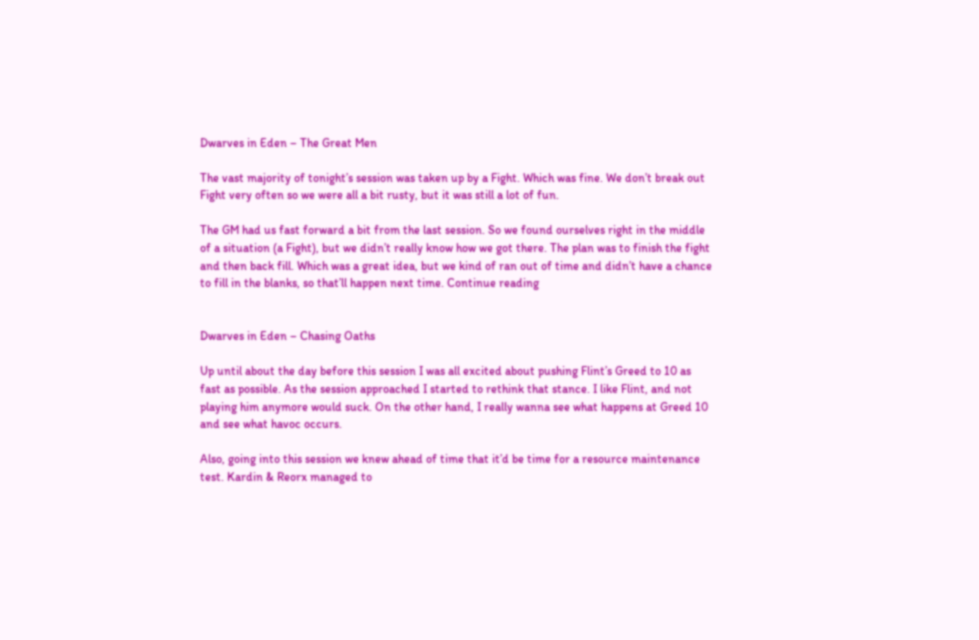Dwarves in Eden – The Great Men

The vast majority of tonight’s session was taken up by a Fight. Which was fine. We don’t break out Fight very often so we were all a bit rusty, but it was still a lot of fun.

The GM had us fast forward a bit from the last session. So we found ourselves right in the middle of a situation (a Fight), but we didn’t really know how we got there. The plan was to finish the fight and then back fill. Which was a great idea, but we kind of ran out of time and didn’t have a chance to fill in the blanks, so that’ll happen next time. Continue reading


Dwarves in Eden – Chasing Oaths

Up until about the day before this session I was all excited about pushing Flint’s Greed to 10 as fast as possible. As the session approached I started to rethink that stance. I like Flint, and not playing him anymore would suck. On the other hand, I really wanna see what happens at Greed 10 and see what havoc occurs.

Also, going into this session we knew ahead of time that it’d be time for a resource maintenance test. Kardin & Reorx managed to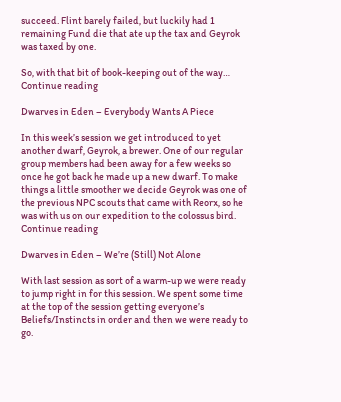succeed. Flint barely failed, but luckily had 1 remaining Fund die that ate up the tax and Geyrok was taxed by one.

So, with that bit of book-keeping out of the way… Continue reading

Dwarves in Eden – Everybody Wants A Piece

In this week’s session we get introduced to yet another dwarf, Geyrok, a brewer. One of our regular group members had been away for a few weeks so once he got back he made up a new dwarf. To make things a little smoother we decide Geyrok was one of the previous NPC scouts that came with Reorx, so he was with us on our expedition to the colossus bird. Continue reading

Dwarves in Eden – We’re (Still) Not Alone

With last session as sort of a warm-up we were ready to jump right in for this session. We spent some time at the top of the session getting everyone’s Beliefs/Instincts in order and then we were ready to go.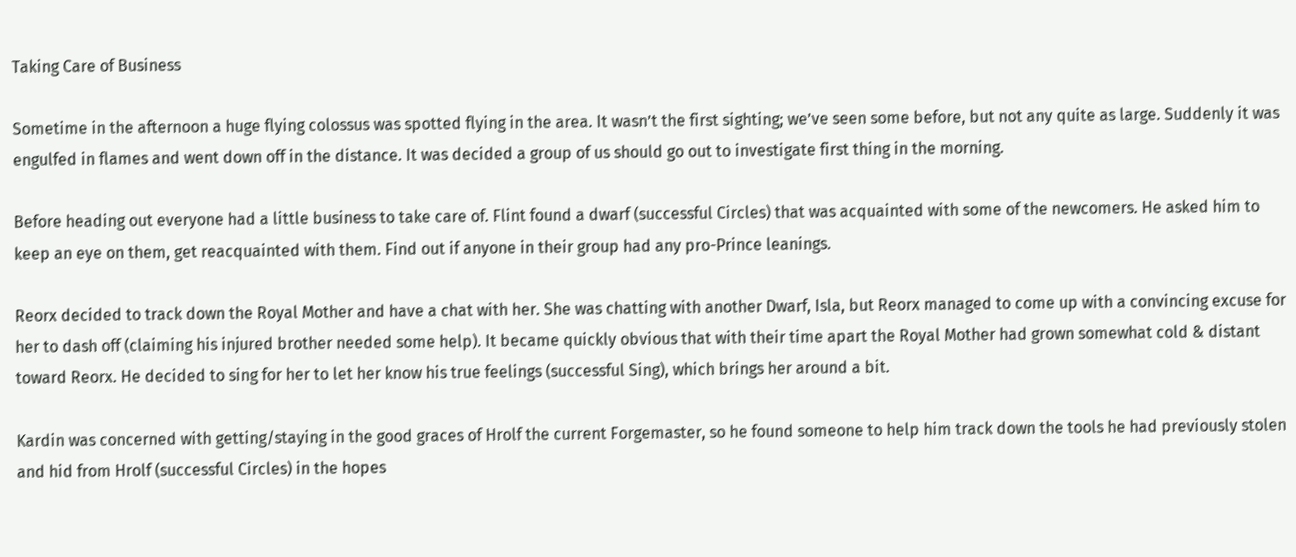Taking Care of Business

Sometime in the afternoon a huge flying colossus was spotted flying in the area. It wasn’t the first sighting; we’ve seen some before, but not any quite as large. Suddenly it was engulfed in flames and went down off in the distance. It was decided a group of us should go out to investigate first thing in the morning.

Before heading out everyone had a little business to take care of. Flint found a dwarf (successful Circles) that was acquainted with some of the newcomers. He asked him to keep an eye on them, get reacquainted with them. Find out if anyone in their group had any pro-Prince leanings.

Reorx decided to track down the Royal Mother and have a chat with her. She was chatting with another Dwarf, Isla, but Reorx managed to come up with a convincing excuse for her to dash off (claiming his injured brother needed some help). It became quickly obvious that with their time apart the Royal Mother had grown somewhat cold & distant toward Reorx. He decided to sing for her to let her know his true feelings (successful Sing), which brings her around a bit.

Kardin was concerned with getting/staying in the good graces of Hrolf the current Forgemaster, so he found someone to help him track down the tools he had previously stolen and hid from Hrolf (successful Circles) in the hopes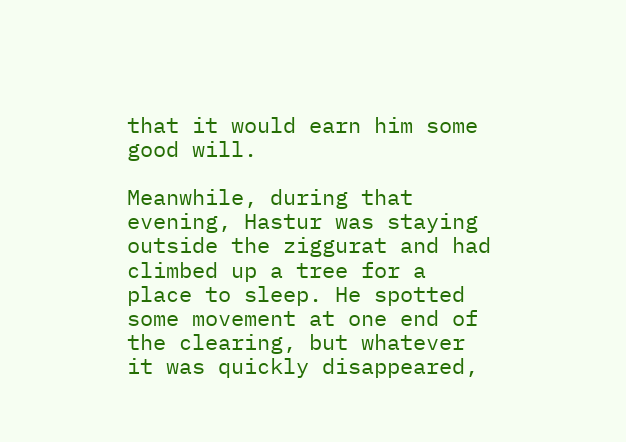that it would earn him some good will.

Meanwhile, during that evening, Hastur was staying outside the ziggurat and had climbed up a tree for a place to sleep. He spotted some movement at one end of the clearing, but whatever it was quickly disappeared,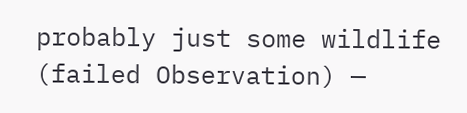probably just some wildlife (failed Observation) —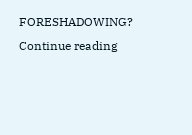FORESHADOWING? Continue reading